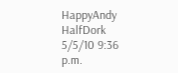HappyAndy HalfDork
5/5/10 9:36 p.m.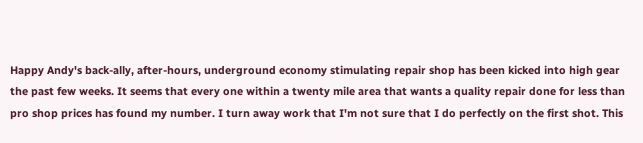Happy Andy's back-ally, after-hours, underground economy stimulating repair shop has been kicked into high gear the past few weeks. It seems that every one within a twenty mile area that wants a quality repair done for less than pro shop prices has found my number. I turn away work that I'm not sure that I do perfectly on the first shot. This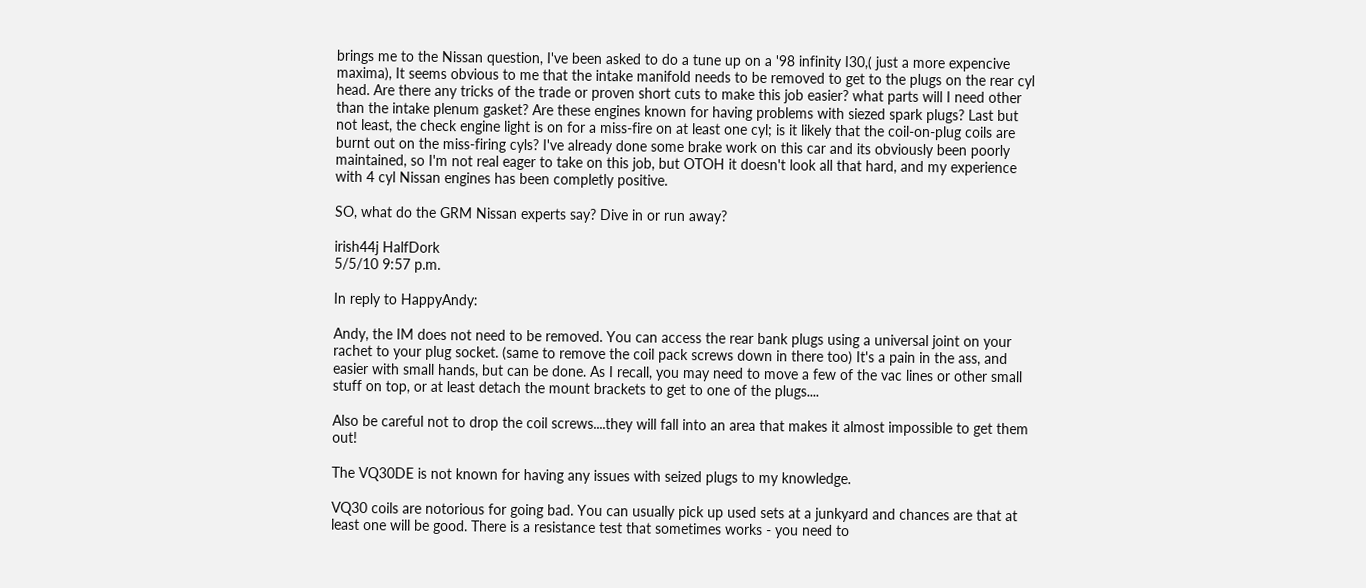brings me to the Nissan question, I've been asked to do a tune up on a '98 infinity I30,( just a more expencive maxima), It seems obvious to me that the intake manifold needs to be removed to get to the plugs on the rear cyl head. Are there any tricks of the trade or proven short cuts to make this job easier? what parts will I need other than the intake plenum gasket? Are these engines known for having problems with siezed spark plugs? Last but not least, the check engine light is on for a miss-fire on at least one cyl; is it likely that the coil-on-plug coils are burnt out on the miss-firing cyls? I've already done some brake work on this car and its obviously been poorly maintained, so I'm not real eager to take on this job, but OTOH it doesn't look all that hard, and my experience with 4 cyl Nissan engines has been completly positive.

SO, what do the GRM Nissan experts say? Dive in or run away?

irish44j HalfDork
5/5/10 9:57 p.m.

In reply to HappyAndy:

Andy, the IM does not need to be removed. You can access the rear bank plugs using a universal joint on your rachet to your plug socket. (same to remove the coil pack screws down in there too) It's a pain in the ass, and easier with small hands, but can be done. As I recall, you may need to move a few of the vac lines or other small stuff on top, or at least detach the mount brackets to get to one of the plugs....

Also be careful not to drop the coil screws....they will fall into an area that makes it almost impossible to get them out!

The VQ30DE is not known for having any issues with seized plugs to my knowledge.

VQ30 coils are notorious for going bad. You can usually pick up used sets at a junkyard and chances are that at least one will be good. There is a resistance test that sometimes works - you need to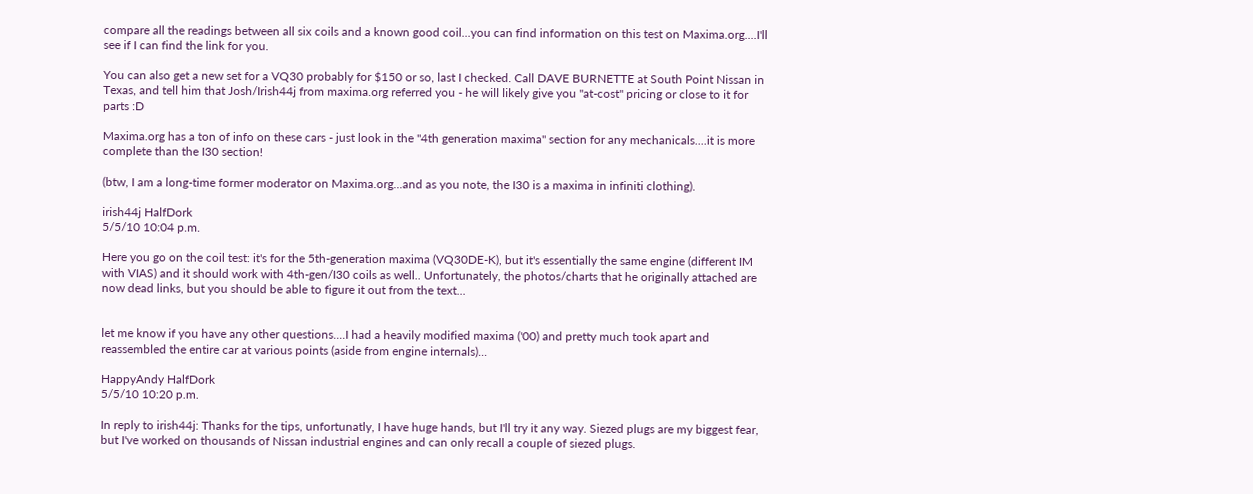compare all the readings between all six coils and a known good coil...you can find information on this test on Maxima.org....I'll see if I can find the link for you.

You can also get a new set for a VQ30 probably for $150 or so, last I checked. Call DAVE BURNETTE at South Point Nissan in Texas, and tell him that Josh/Irish44j from maxima.org referred you - he will likely give you "at-cost" pricing or close to it for parts :D

Maxima.org has a ton of info on these cars - just look in the "4th generation maxima" section for any mechanicals....it is more complete than the I30 section!

(btw, I am a long-time former moderator on Maxima.org...and as you note, the I30 is a maxima in infiniti clothing).

irish44j HalfDork
5/5/10 10:04 p.m.

Here you go on the coil test: it's for the 5th-generation maxima (VQ30DE-K), but it's essentially the same engine (different IM with VIAS) and it should work with 4th-gen/I30 coils as well.. Unfortunately, the photos/charts that he originally attached are now dead links, but you should be able to figure it out from the text...


let me know if you have any other questions....I had a heavily modified maxima ('00) and pretty much took apart and reassembled the entire car at various points (aside from engine internals)...

HappyAndy HalfDork
5/5/10 10:20 p.m.

In reply to irish44j: Thanks for the tips, unfortunatly, I have huge hands, but I'll try it any way. Siezed plugs are my biggest fear, but I've worked on thousands of Nissan industrial engines and can only recall a couple of siezed plugs.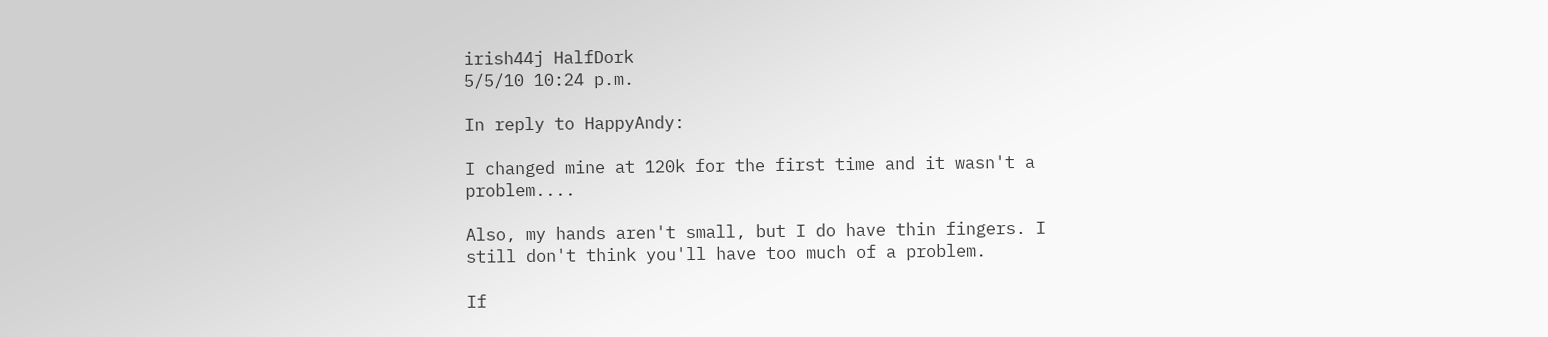irish44j HalfDork
5/5/10 10:24 p.m.

In reply to HappyAndy:

I changed mine at 120k for the first time and it wasn't a problem....

Also, my hands aren't small, but I do have thin fingers. I still don't think you'll have too much of a problem.

If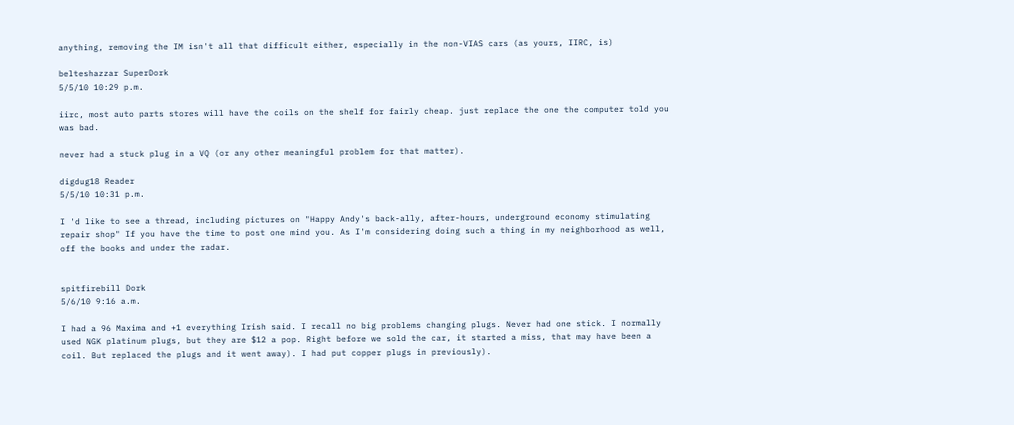anything, removing the IM isn't all that difficult either, especially in the non-VIAS cars (as yours, IIRC, is)

belteshazzar SuperDork
5/5/10 10:29 p.m.

iirc, most auto parts stores will have the coils on the shelf for fairly cheap. just replace the one the computer told you was bad.

never had a stuck plug in a VQ (or any other meaningful problem for that matter).

digdug18 Reader
5/5/10 10:31 p.m.

I 'd like to see a thread, including pictures on "Happy Andy's back-ally, after-hours, underground economy stimulating repair shop" If you have the time to post one mind you. As I'm considering doing such a thing in my neighborhood as well, off the books and under the radar.


spitfirebill Dork
5/6/10 9:16 a.m.

I had a 96 Maxima and +1 everything Irish said. I recall no big problems changing plugs. Never had one stick. I normally used NGK platinum plugs, but they are $12 a pop. Right before we sold the car, it started a miss, that may have been a coil. But replaced the plugs and it went away). I had put copper plugs in previously).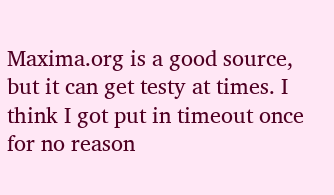Maxima.org is a good source, but it can get testy at times. I think I got put in timeout once for no reason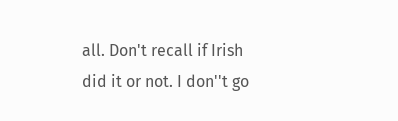all. Don't recall if Irish did it or not. I don''t go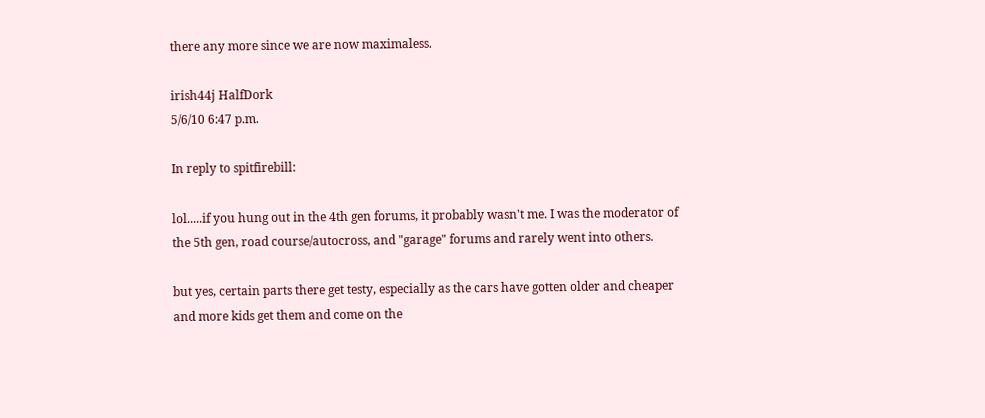there any more since we are now maximaless.

irish44j HalfDork
5/6/10 6:47 p.m.

In reply to spitfirebill:

lol.....if you hung out in the 4th gen forums, it probably wasn't me. I was the moderator of the 5th gen, road course/autocross, and "garage" forums and rarely went into others.

but yes, certain parts there get testy, especially as the cars have gotten older and cheaper and more kids get them and come on the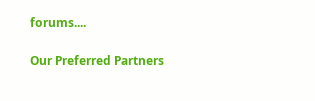forums....

Our Preferred Partners